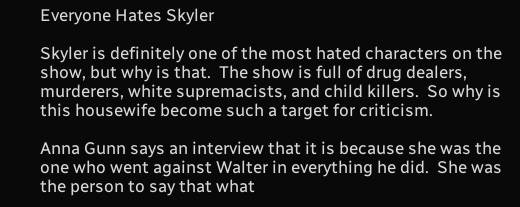Everyone Hates Skyler

Skyler is definitely one of the most hated characters on the show, but why is that.  The show is full of drug dealers, murderers, white supremacists, and child killers.  So why is this housewife become such a target for criticism.

Anna Gunn says an interview that it is because she was the one who went against Walter in everything he did.  She was the person to say that what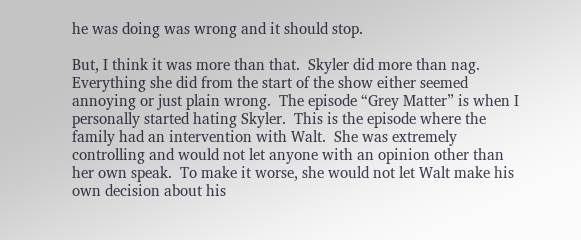he was doing was wrong and it should stop.

But, I think it was more than that.  Skyler did more than nag.  Everything she did from the start of the show either seemed annoying or just plain wrong.  The episode “Grey Matter” is when I personally started hating Skyler.  This is the episode where the family had an intervention with Walt.  She was extremely controlling and would not let anyone with an opinion other than her own speak.  To make it worse, she would not let Walt make his own decision about his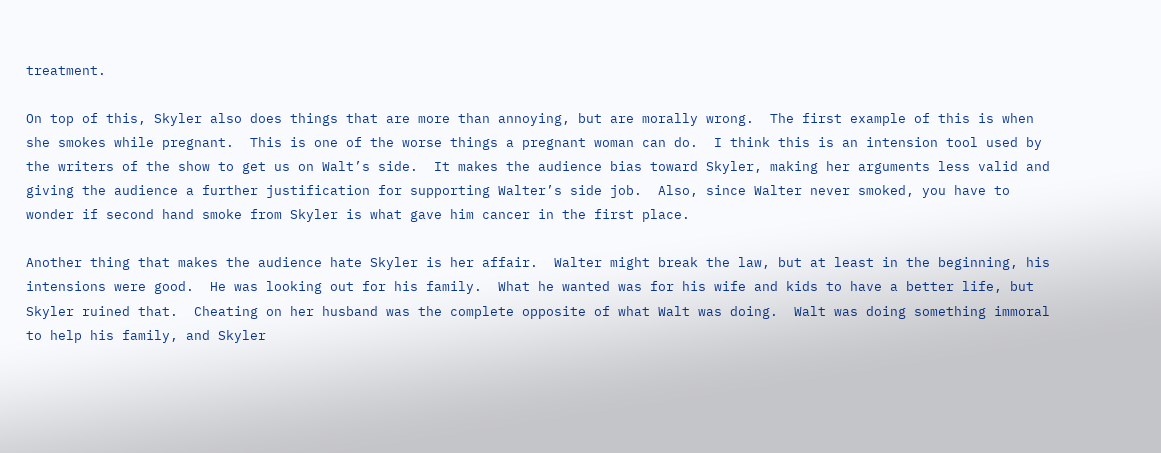treatment.

On top of this, Skyler also does things that are more than annoying, but are morally wrong.  The first example of this is when she smokes while pregnant.  This is one of the worse things a pregnant woman can do.  I think this is an intension tool used by the writers of the show to get us on Walt’s side.  It makes the audience bias toward Skyler, making her arguments less valid and giving the audience a further justification for supporting Walter’s side job.  Also, since Walter never smoked, you have to wonder if second hand smoke from Skyler is what gave him cancer in the first place.

Another thing that makes the audience hate Skyler is her affair.  Walter might break the law, but at least in the beginning, his intensions were good.  He was looking out for his family.  What he wanted was for his wife and kids to have a better life, but Skyler ruined that.  Cheating on her husband was the complete opposite of what Walt was doing.  Walt was doing something immoral to help his family, and Skyler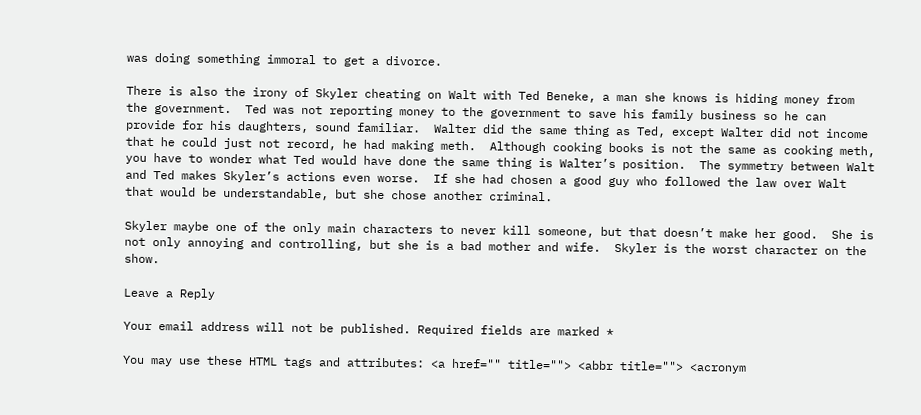was doing something immoral to get a divorce.

There is also the irony of Skyler cheating on Walt with Ted Beneke, a man she knows is hiding money from the government.  Ted was not reporting money to the government to save his family business so he can provide for his daughters, sound familiar.  Walter did the same thing as Ted, except Walter did not income that he could just not record, he had making meth.  Although cooking books is not the same as cooking meth, you have to wonder what Ted would have done the same thing is Walter’s position.  The symmetry between Walt and Ted makes Skyler’s actions even worse.  If she had chosen a good guy who followed the law over Walt that would be understandable, but she chose another criminal.

Skyler maybe one of the only main characters to never kill someone, but that doesn’t make her good.  She is not only annoying and controlling, but she is a bad mother and wife.  Skyler is the worst character on the show.

Leave a Reply

Your email address will not be published. Required fields are marked *

You may use these HTML tags and attributes: <a href="" title=""> <abbr title=""> <acronym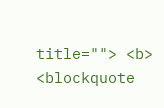title=""> <b> <blockquote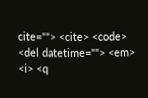cite=""> <cite> <code> <del datetime=""> <em> <i> <q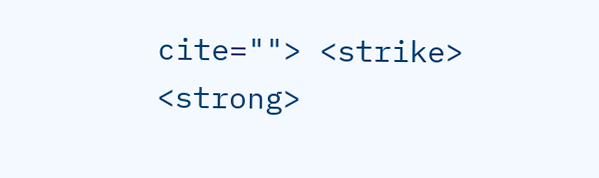cite=""> <strike> <strong>